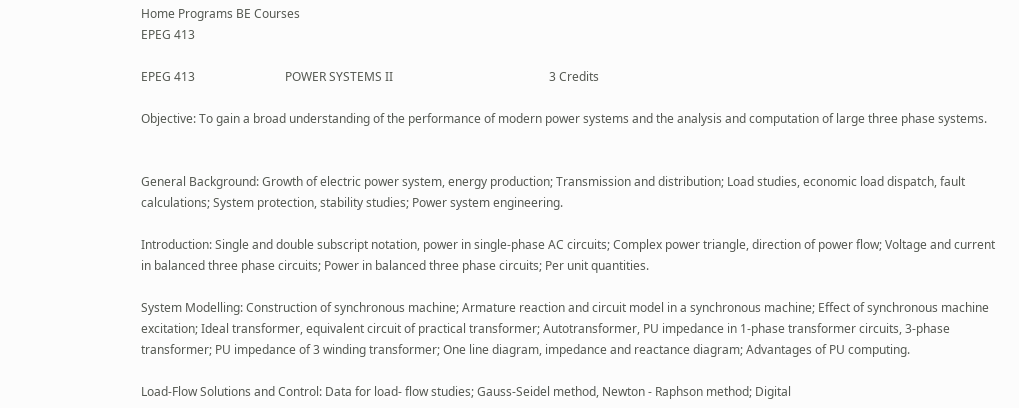Home Programs BE Courses
EPEG 413

EPEG 413                              POWER SYSTEMS II                                                    3 Credits

Objective: To gain a broad understanding of the performance of modern power systems and the analysis and computation of large three phase systems.


General Background: Growth of electric power system, energy production; Transmission and distribution; Load studies, economic load dispatch, fault calculations; System protection, stability studies; Power system engineering.

Introduction: Single and double subscript notation, power in single-phase AC circuits; Complex power triangle, direction of power flow; Voltage and current in balanced three phase circuits; Power in balanced three phase circuits; Per unit quantities.

System Modelling: Construction of synchronous machine; Armature reaction and circuit model in a synchronous machine; Effect of synchronous machine excitation; Ideal transformer, equivalent circuit of practical transformer; Autotransformer, PU impedance in 1-phase transformer circuits, 3-phase transformer; PU impedance of 3 winding transformer; One line diagram, impedance and reactance diagram; Advantages of PU computing.

Load-Flow Solutions and Control: Data for load- flow studies; Gauss-Seidel method, Newton - Raphson method; Digital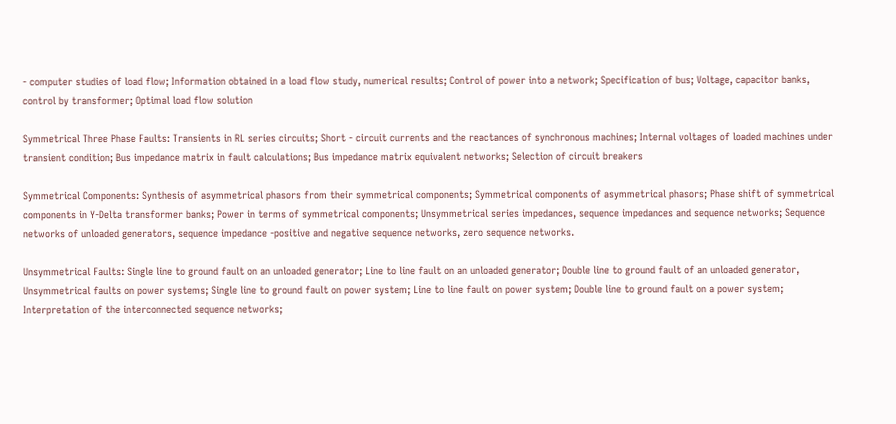- computer studies of load flow; Information obtained in a load flow study, numerical results; Control of power into a network; Specification of bus; Voltage, capacitor banks, control by transformer; Optimal load flow solution

Symmetrical Three Phase Faults: Transients in RL series circuits; Short - circuit currents and the reactances of synchronous machines; Internal voltages of loaded machines under transient condition; Bus impedance matrix in fault calculations; Bus impedance matrix equivalent networks; Selection of circuit breakers

Symmetrical Components: Synthesis of asymmetrical phasors from their symmetrical components; Symmetrical components of asymmetrical phasors; Phase shift of symmetrical components in Y-Delta transformer banks; Power in terms of symmetrical components; Unsymmetrical series impedances, sequence impedances and sequence networks; Sequence networks of unloaded generators, sequence impedance -positive and negative sequence networks, zero sequence networks.

Unsymmetrical Faults: Single line to ground fault on an unloaded generator; Line to line fault on an unloaded generator; Double line to ground fault of an unloaded generator, Unsymmetrical faults on power systems; Single line to ground fault on power system; Line to line fault on power system; Double line to ground fault on a power system; Interpretation of the interconnected sequence networks;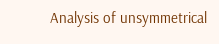Analysis of unsymmetrical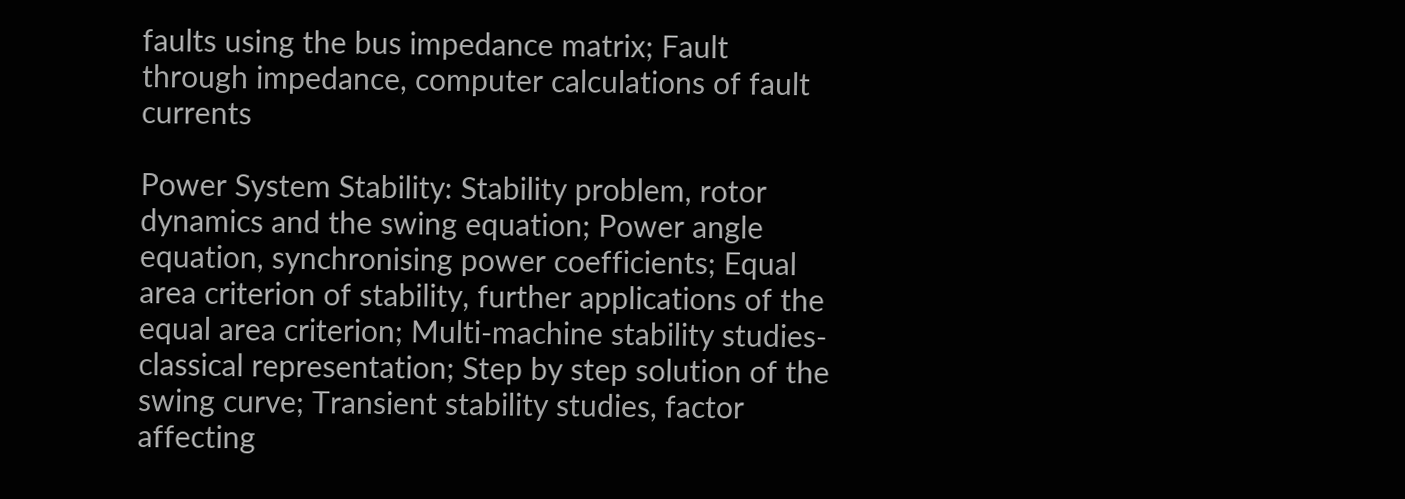faults using the bus impedance matrix; Fault through impedance, computer calculations of fault currents

Power System Stability: Stability problem, rotor dynamics and the swing equation; Power angle equation, synchronising power coefficients; Equal area criterion of stability, further applications of the equal area criterion; Multi-machine stability studies- classical representation; Step by step solution of the swing curve; Transient stability studies, factor affecting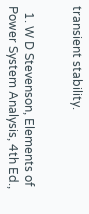transient stability.


  1. W D Stevenson, Elements of Power System Analysis, 4th Ed.,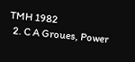TMH 1982
  2. C A Groues, Power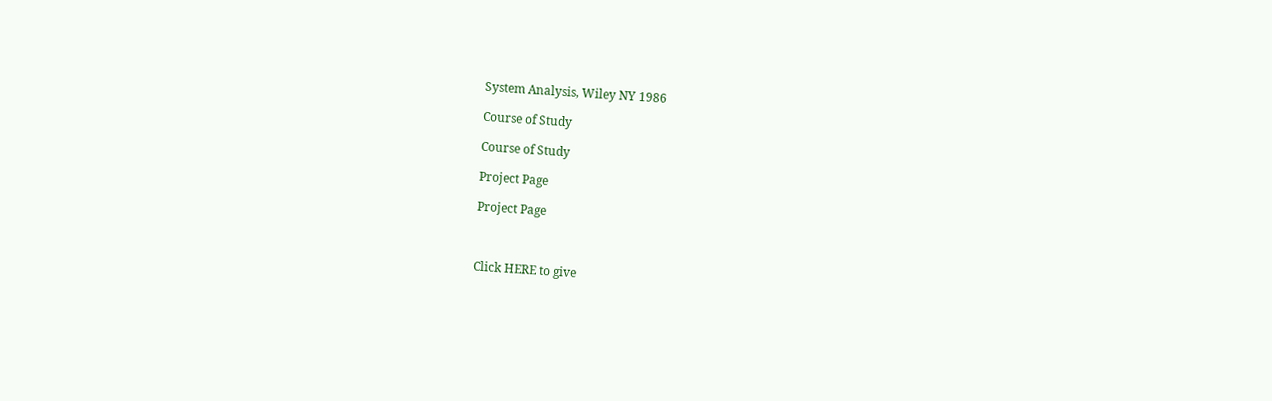System Analysis, Wiley NY 1986

Course of Study

Course of Study

Project Page

Project Page



Click HERE to give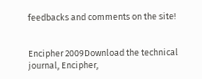feedbacks and comments on the site!


Encipher 2009Download the technical journal, Encipher,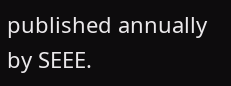published annually by SEEE.